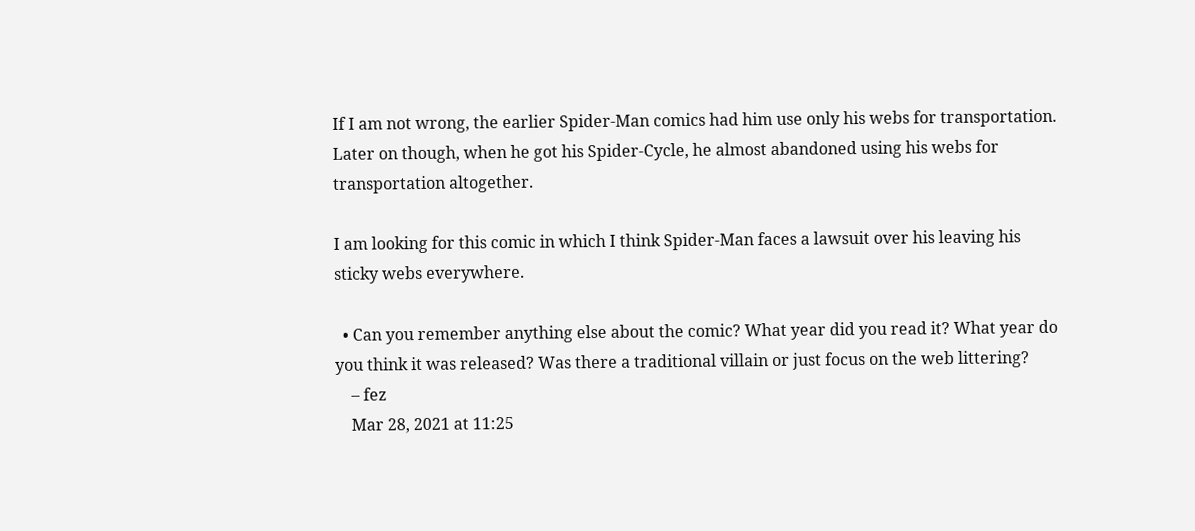If I am not wrong, the earlier Spider-Man comics had him use only his webs for transportation. Later on though, when he got his Spider-Cycle, he almost abandoned using his webs for transportation altogether.

I am looking for this comic in which I think Spider-Man faces a lawsuit over his leaving his sticky webs everywhere.

  • Can you remember anything else about the comic? What year did you read it? What year do you think it was released? Was there a traditional villain or just focus on the web littering?
    – fez
    Mar 28, 2021 at 11:25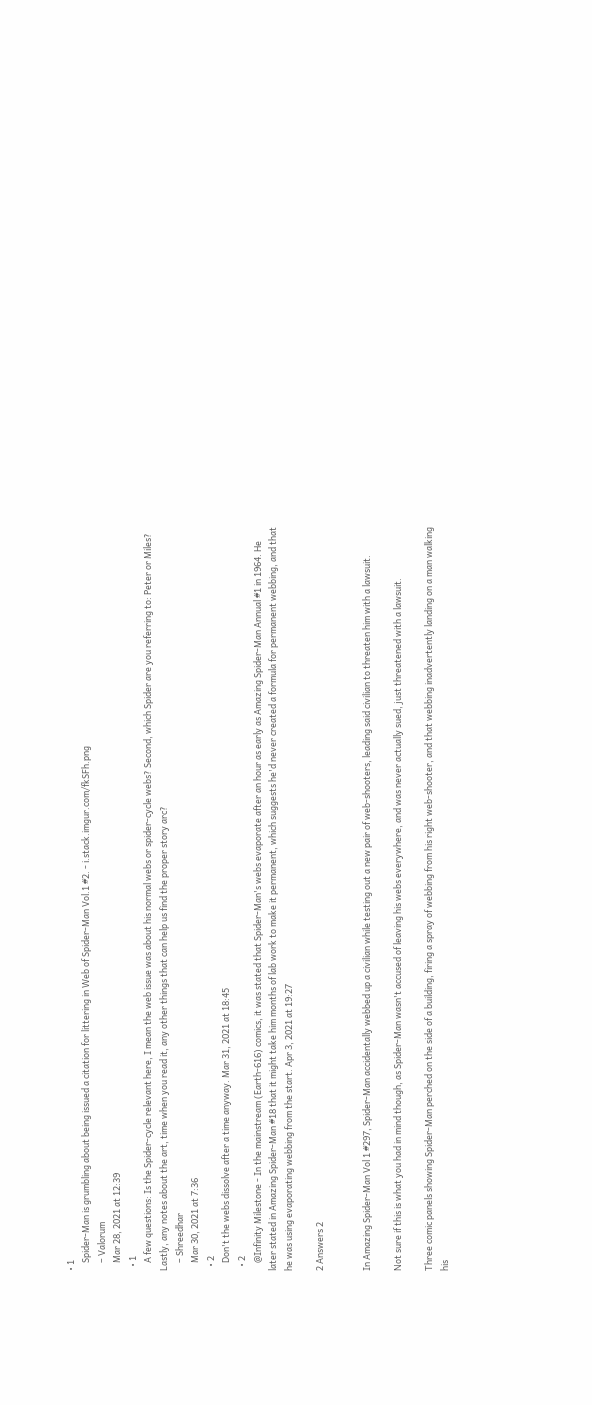• 1
    Spider-Man is grumbling about being issued a citation for littering in Web of Spider-Man Vol.1 #2. - i.stack.imgur.com/fkSFh.png
    – Valorum
    Mar 28, 2021 at 12:39
  • 1
    A few questions: Is the Spider-cycle relevant here, I mean the web issue was about his normal webs or spider-cycle webs? Second, which Spider are you referring to: Peter or Miles? Lastly, any notes about the art, time when you read it, any other things that can help us find the proper story arc?
    – Shreedhar
    Mar 30, 2021 at 7:36
  • 2
    Don't the webs dissolve after a time anyway. Mar 31, 2021 at 18:45
  • 2
    @Infinity Milestone - In the mainstream (Earth-616) comics, it was stated that Spider-Man's webs evaporate after an hour as early as Amazing Spider-Man Annual #1 in 1964. He later stated in Amazing Spider-Man #18 that it might take him months of lab work to make it permanent, which suggests he'd never created a formula for permanent webbing, and that he was using evaporating webbing from the start. Apr 3, 2021 at 19:27

2 Answers 2


In Amazing Spider-Man Vol 1 #297, Spider-Man accidentally webbed up a civilian while testing out a new pair of web-shooters, leading said civilian to threaten him with a lawsuit.

Not sure if this is what you had in mind though, as Spider-Man wasn't accused of leaving his webs everywhere, and was never actually sued, just threatened with a lawsuit.

Three comic panels showing Spider-Man perched on the side of a building, firing a spray of webbing from his right web-shooter, and that webbing inadvertently landing on a man walking his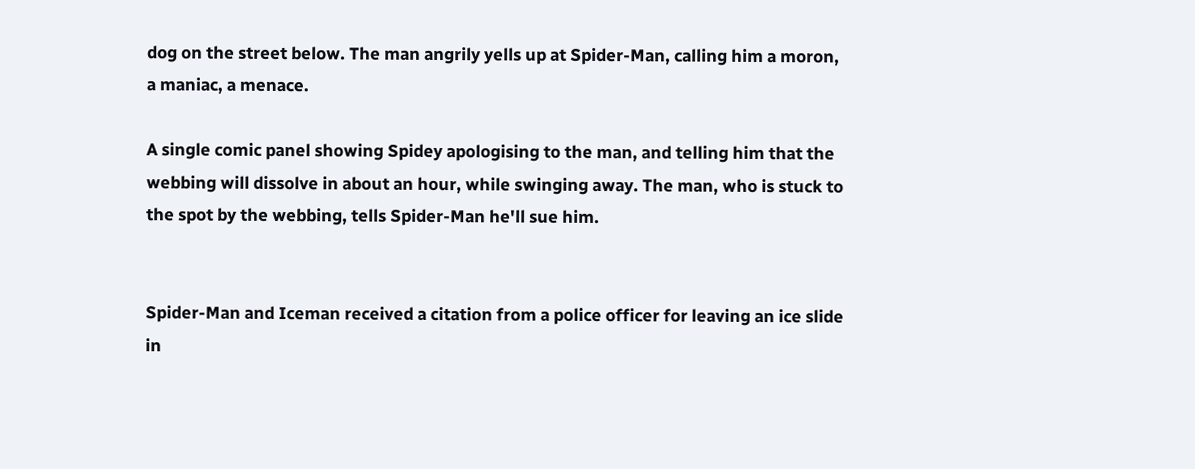dog on the street below. The man angrily yells up at Spider-Man, calling him a moron, a maniac, a menace.

A single comic panel showing Spidey apologising to the man, and telling him that the webbing will dissolve in about an hour, while swinging away. The man, who is stuck to the spot by the webbing, tells Spider-Man he'll sue him.


Spider-Man and Iceman received a citation from a police officer for leaving an ice slide in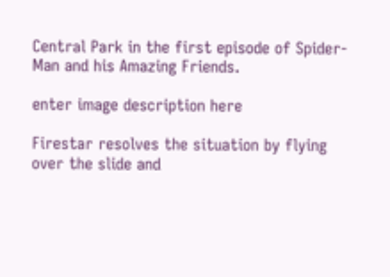Central Park in the first episode of Spider-Man and his Amazing Friends.

enter image description here

Firestar resolves the situation by flying over the slide and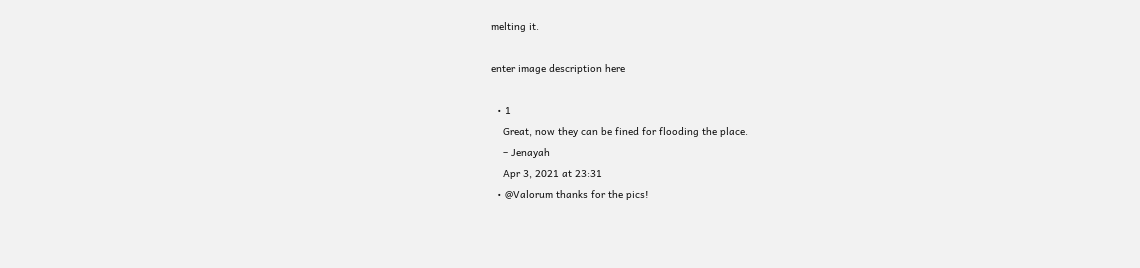melting it.

enter image description here

  • 1
    Great, now they can be fined for flooding the place.
    – Jenayah
    Apr 3, 2021 at 23:31
  • @Valorum thanks for the pics!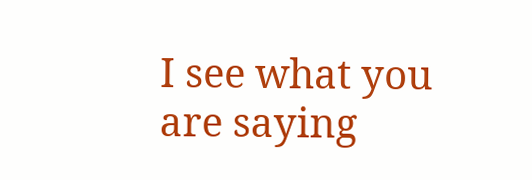I see what you are saying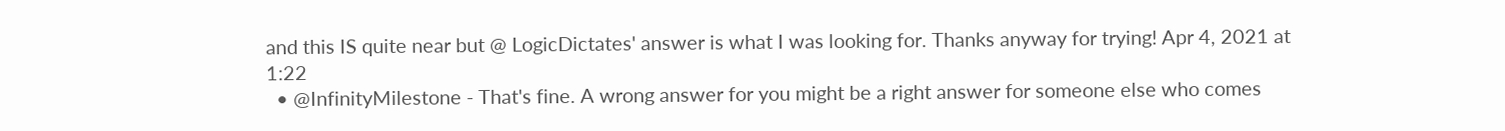and this IS quite near but @ LogicDictates' answer is what I was looking for. Thanks anyway for trying! Apr 4, 2021 at 1:22
  • @InfinityMilestone - That's fine. A wrong answer for you might be a right answer for someone else who comes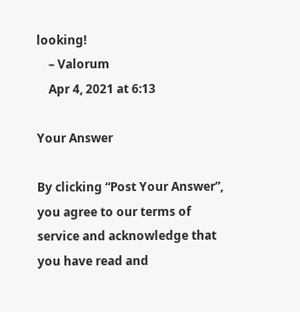looking!
    – Valorum
    Apr 4, 2021 at 6:13

Your Answer

By clicking “Post Your Answer”, you agree to our terms of service and acknowledge that you have read and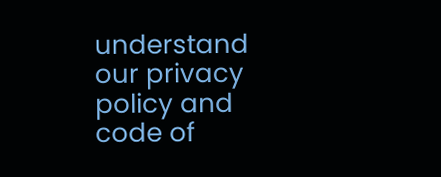understand our privacy policy and code of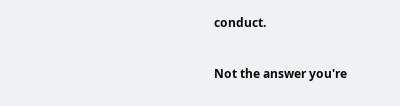conduct.

Not the answer you're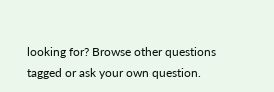looking for? Browse other questions tagged or ask your own question.